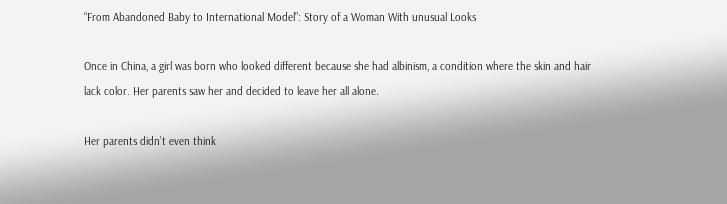“From Abandoned Baby to International Model”: Story of a Woman With unusual Looks

Once in China, a girl was born who looked different because she had albinism, a condition where the skin and hair lack color. Her parents saw her and decided to leave her all alone.

Her parents didn’t even think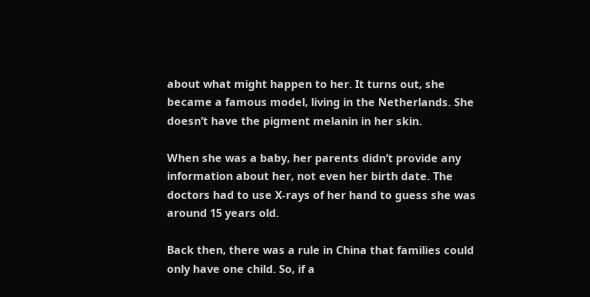about what might happen to her. It turns out, she became a famous model, living in the Netherlands. She doesn’t have the pigment melanin in her skin.

When she was a baby, her parents didn’t provide any information about her, not even her birth date. The doctors had to use X-rays of her hand to guess she was around 15 years old.

Back then, there was a rule in China that families could only have one child. So, if a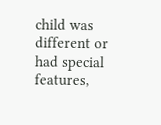child was different or had special features,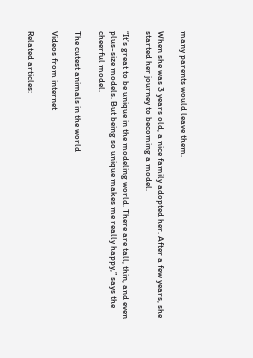many parents would leave them.

When she was 3 years old, a nice family adopted her. After a few years, she started her journey to becoming a model.

“It’s great to be unique in the modeling world. There are tall, thin, and even plus-size models. But being so unique makes me really happy,” says the cheerful model.

The cutest animals in the world

Videos from internet

Related articles: